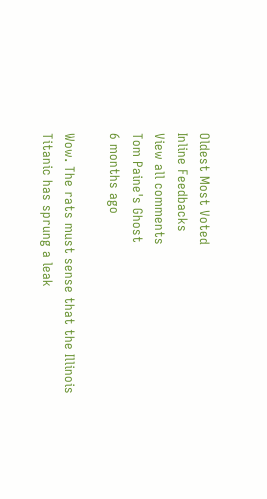Oldest Most Voted
Inline Feedbacks
View all comments
Tom Paine's Ghost
6 months ago

Wow. The rats must sense that the Illinois Titanic has sprung a leak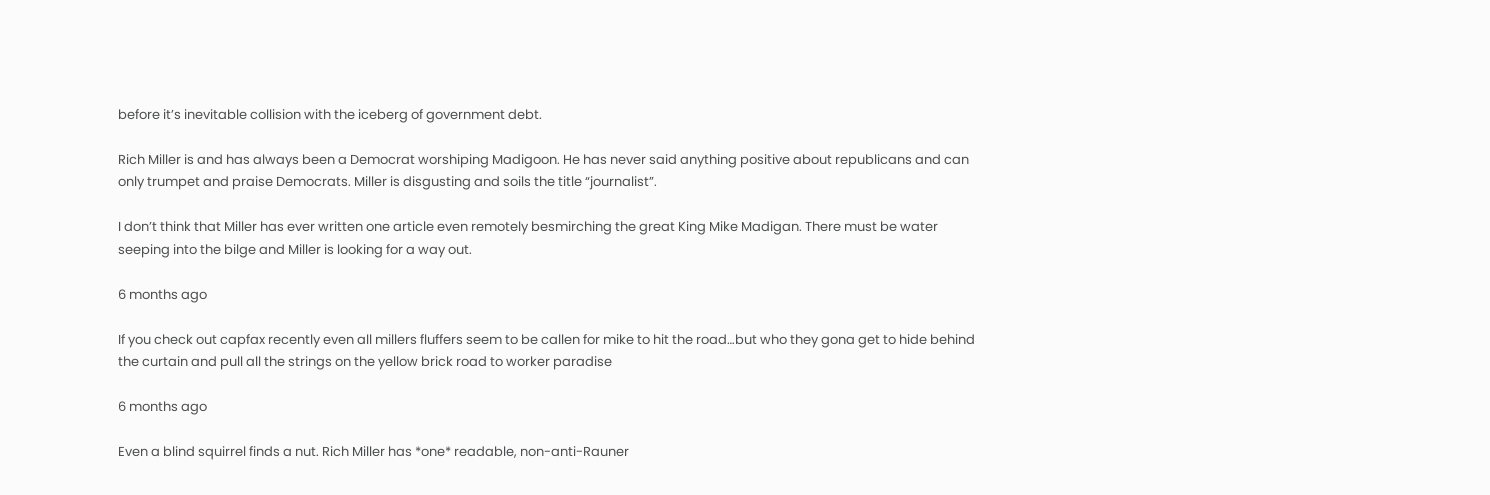before it’s inevitable collision with the iceberg of government debt.

Rich Miller is and has always been a Democrat worshiping Madigoon. He has never said anything positive about republicans and can only trumpet and praise Democrats. Miller is disgusting and soils the title “journalist”.

I don’t think that Miller has ever written one article even remotely besmirching the great King Mike Madigan. There must be water seeping into the bilge and Miller is looking for a way out.

6 months ago

If you check out capfax recently even all millers fluffers seem to be callen for mike to hit the road…but who they gona get to hide behind the curtain and pull all the strings on the yellow brick road to worker paradise

6 months ago

Even a blind squirrel finds a nut. Rich Miller has *one* readable, non-anti-Rauner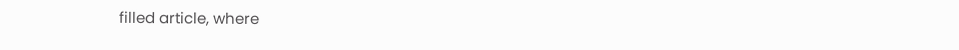filled article, where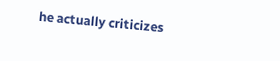he actually criticizes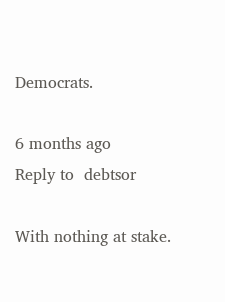Democrats.

6 months ago
Reply to  debtsor

With nothing at stake.